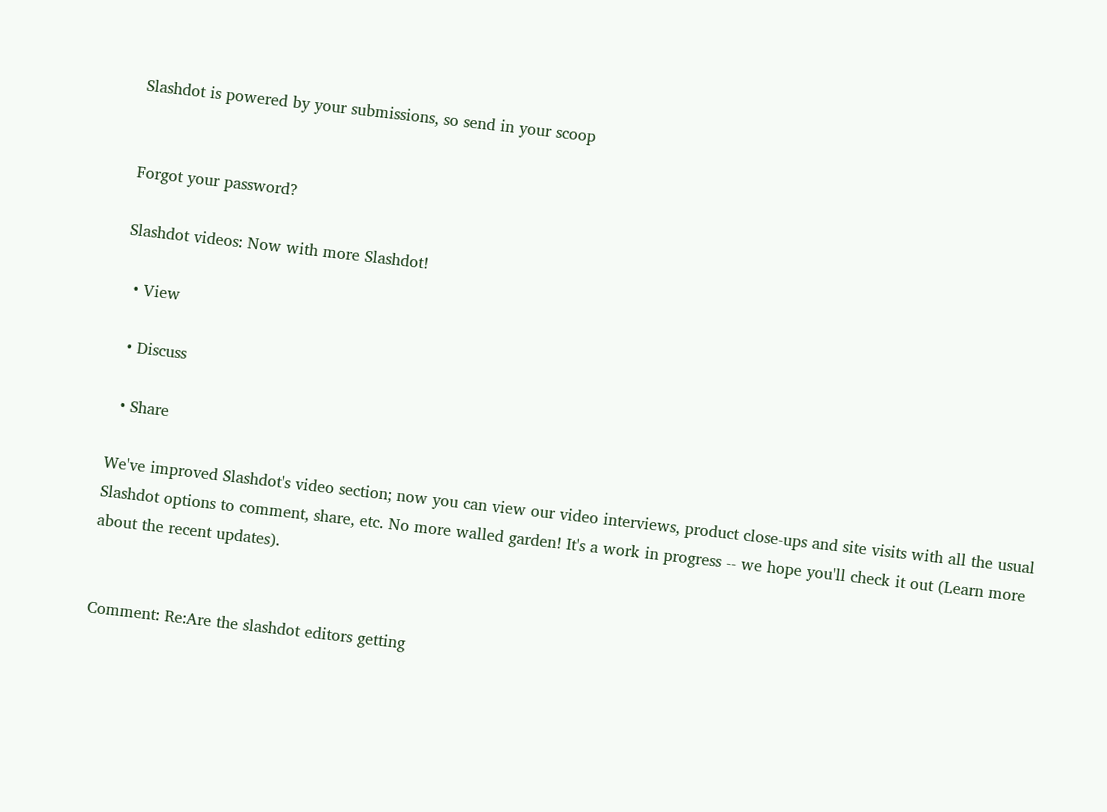Slashdot is powered by your submissions, so send in your scoop


Forgot your password?

Slashdot videos: Now with more Slashdot!

  • View

  • Discuss

  • Share

We've improved Slashdot's video section; now you can view our video interviews, product close-ups and site visits with all the usual Slashdot options to comment, share, etc. No more walled garden! It's a work in progress -- we hope you'll check it out (Learn more about the recent updates).


Comment: Re:Are the slashdot editors getting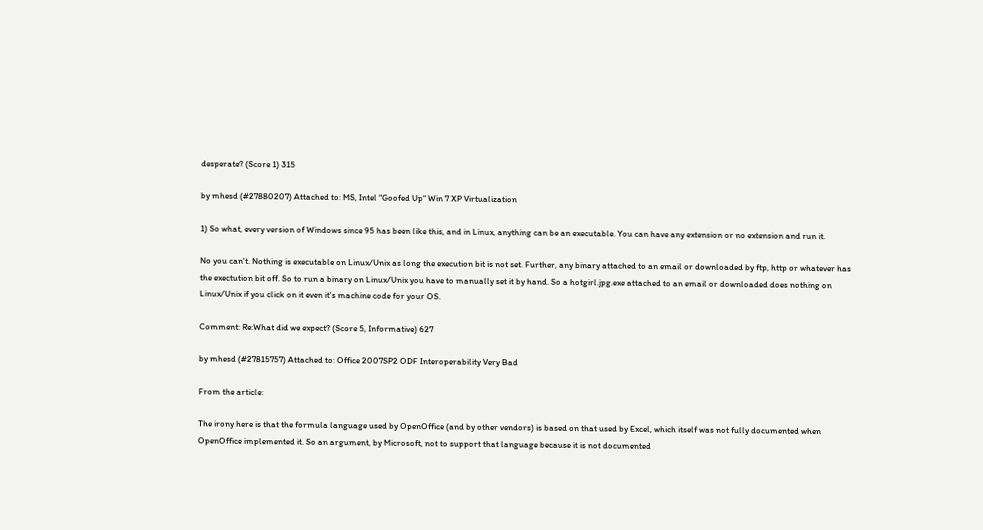desperate? (Score 1) 315

by mhesd (#27880207) Attached to: MS, Intel "Goofed Up" Win 7 XP Virtualization

1) So what, every version of Windows since 95 has been like this, and in Linux, anything can be an executable. You can have any extension or no extension and run it.

No you can't. Nothing is executable on Linux/Unix as long the execution bit is not set. Further, any binary attached to an email or downloaded by ftp, http or whatever has the exectution bit off. So to run a binary on Linux/Unix you have to manually set it by hand. So a hotgirl.jpg.exe attached to an email or downloaded does nothing on Linux/Unix if you click on it even it's machine code for your OS.

Comment: Re:What did we expect? (Score 5, Informative) 627

by mhesd (#27815757) Attached to: Office 2007SP2 ODF Interoperability Very Bad

From the article:

The irony here is that the formula language used by OpenOffice (and by other vendors) is based on that used by Excel, which itself was not fully documented when OpenOffice implemented it. So an argument, by Microsoft, not to support that language because it is not documented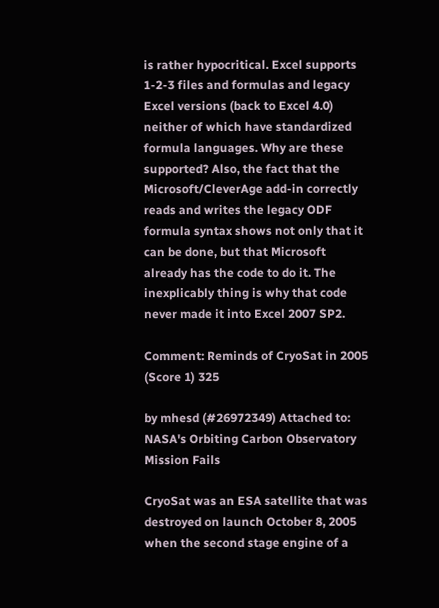is rather hypocritical. Excel supports 1-2-3 files and formulas and legacy Excel versions (back to Excel 4.0) neither of which have standardized formula languages. Why are these supported? Also, the fact that the Microsoft/CleverAge add-in correctly reads and writes the legacy ODF formula syntax shows not only that it can be done, but that Microsoft already has the code to do it. The inexplicably thing is why that code never made it into Excel 2007 SP2.

Comment: Reminds of CryoSat in 2005 (Score 1) 325

by mhesd (#26972349) Attached to: NASA's Orbiting Carbon Observatory Mission Fails

CryoSat was an ESA satellite that was destroyed on launch October 8, 2005 when the second stage engine of a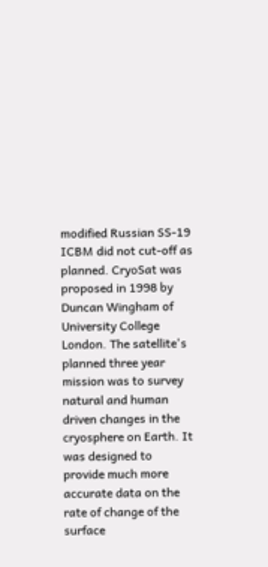modified Russian SS-19 ICBM did not cut-off as planned. CryoSat was proposed in 1998 by Duncan Wingham of University College London. The satellite's planned three year mission was to survey natural and human driven changes in the cryosphere on Earth. It was designed to provide much more accurate data on the rate of change of the surface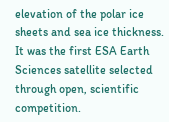elevation of the polar ice sheets and sea ice thickness. It was the first ESA Earth Sciences satellite selected through open, scientific competition.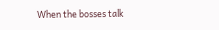When the bosses talk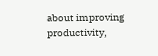about improving productivity,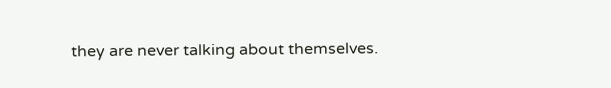they are never talking about themselves.